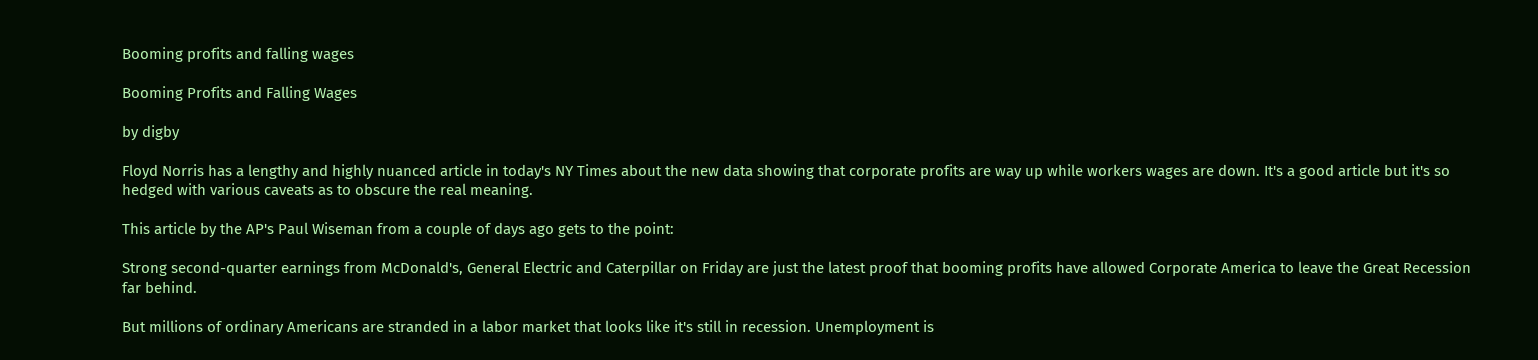Booming profits and falling wages

Booming Profits and Falling Wages

by digby

Floyd Norris has a lengthy and highly nuanced article in today's NY Times about the new data showing that corporate profits are way up while workers wages are down. It's a good article but it's so hedged with various caveats as to obscure the real meaning.

This article by the AP's Paul Wiseman from a couple of days ago gets to the point:

Strong second-quarter earnings from McDonald's, General Electric and Caterpillar on Friday are just the latest proof that booming profits have allowed Corporate America to leave the Great Recession far behind.

But millions of ordinary Americans are stranded in a labor market that looks like it's still in recession. Unemployment is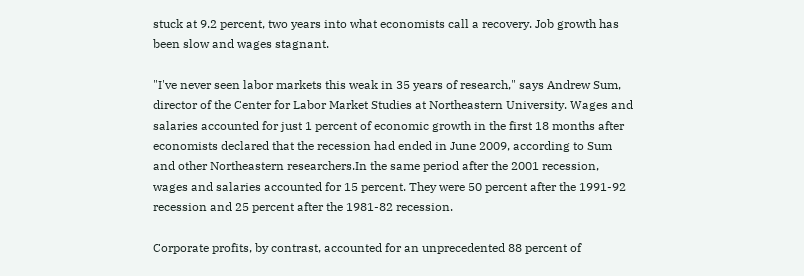stuck at 9.2 percent, two years into what economists call a recovery. Job growth has been slow and wages stagnant.

"I've never seen labor markets this weak in 35 years of research," says Andrew Sum, director of the Center for Labor Market Studies at Northeastern University. Wages and salaries accounted for just 1 percent of economic growth in the first 18 months after economists declared that the recession had ended in June 2009, according to Sum and other Northeastern researchers.In the same period after the 2001 recession, wages and salaries accounted for 15 percent. They were 50 percent after the 1991-92 recession and 25 percent after the 1981-82 recession.

Corporate profits, by contrast, accounted for an unprecedented 88 percent of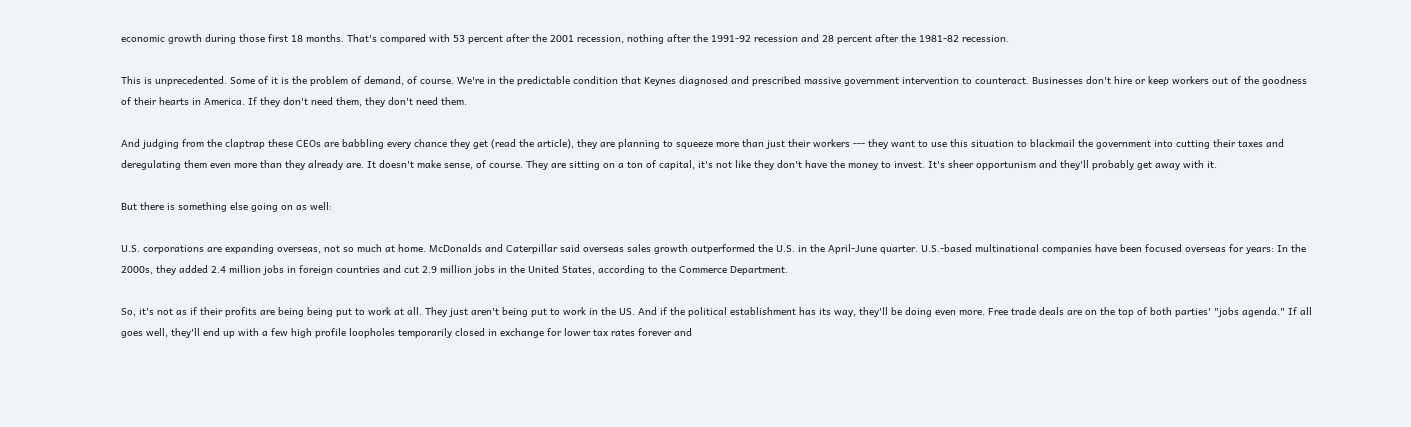economic growth during those first 18 months. That's compared with 53 percent after the 2001 recession, nothing after the 1991-92 recession and 28 percent after the 1981-82 recession.

This is unprecedented. Some of it is the problem of demand, of course. We're in the predictable condition that Keynes diagnosed and prescribed massive government intervention to counteract. Businesses don't hire or keep workers out of the goodness of their hearts in America. If they don't need them, they don't need them.

And judging from the claptrap these CEOs are babbling every chance they get (read the article), they are planning to squeeze more than just their workers --- they want to use this situation to blackmail the government into cutting their taxes and deregulating them even more than they already are. It doesn't make sense, of course. They are sitting on a ton of capital, it's not like they don't have the money to invest. It's sheer opportunism and they'll probably get away with it.

But there is something else going on as well:

U.S. corporations are expanding overseas, not so much at home. McDonalds and Caterpillar said overseas sales growth outperformed the U.S. in the April-June quarter. U.S.-based multinational companies have been focused overseas for years: In the 2000s, they added 2.4 million jobs in foreign countries and cut 2.9 million jobs in the United States, according to the Commerce Department.

So, it's not as if their profits are being being put to work at all. They just aren't being put to work in the US. And if the political establishment has its way, they'll be doing even more. Free trade deals are on the top of both parties' "jobs agenda." If all goes well, they'll end up with a few high profile loopholes temporarily closed in exchange for lower tax rates forever and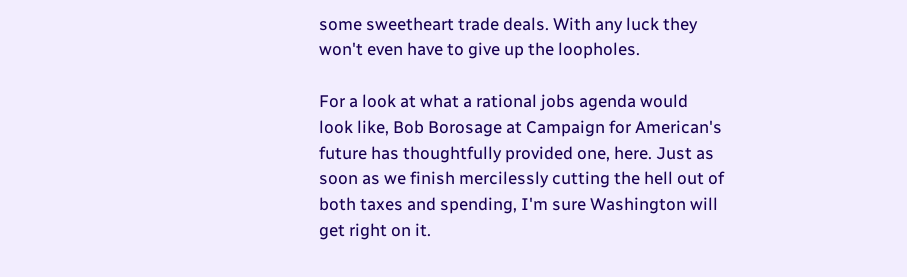some sweetheart trade deals. With any luck they won't even have to give up the loopholes.

For a look at what a rational jobs agenda would look like, Bob Borosage at Campaign for American's future has thoughtfully provided one, here. Just as soon as we finish mercilessly cutting the hell out of both taxes and spending, I'm sure Washington will get right on it.